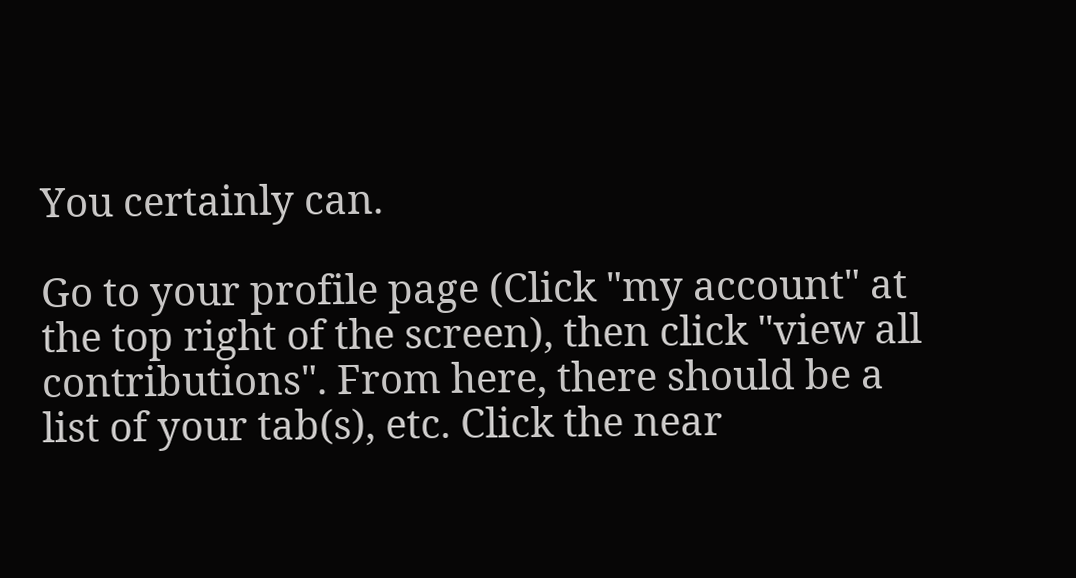You certainly can.

Go to your profile page (Click "my account" at the top right of the screen), then click "view all contributions". From here, there should be a list of your tab(s), etc. Click the near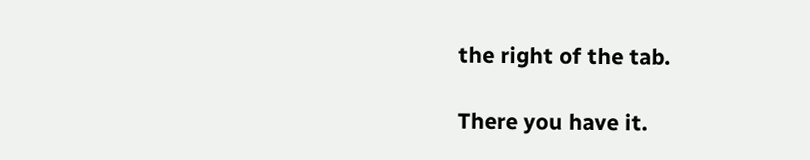the right of the tab.

There you have it.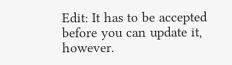Edit: It has to be accepted before you can update it, however.